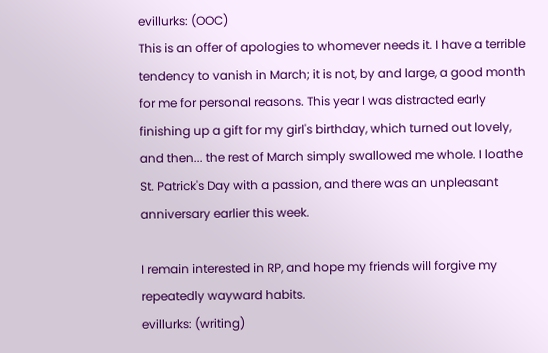evillurks: (OOC)
This is an offer of apologies to whomever needs it. I have a terrible tendency to vanish in March; it is not, by and large, a good month for me for personal reasons. This year I was distracted early finishing up a gift for my girl's birthday, which turned out lovely, and then... the rest of March simply swallowed me whole. I loathe St. Patrick's Day with a passion, and there was an unpleasant anniversary earlier this week.

I remain interested in RP, and hope my friends will forgive my repeatedly wayward habits.
evillurks: (writing)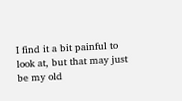I find it a bit painful to look at, but that may just be my old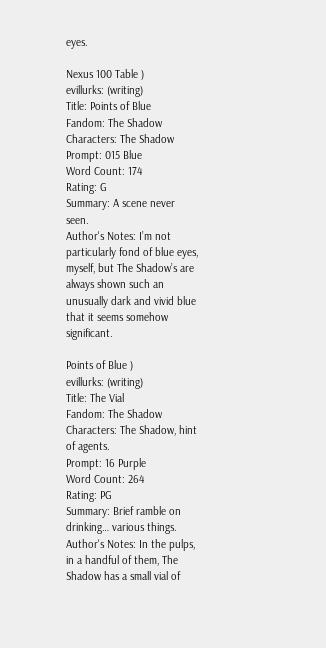eyes.

Nexus 100 Table )
evillurks: (writing)
Title: Points of Blue
Fandom: The Shadow
Characters: The Shadow
Prompt: 015 Blue
Word Count: 174
Rating: G
Summary: A scene never seen.
Author's Notes: I’m not particularly fond of blue eyes, myself, but The Shadow’s are always shown such an unusually dark and vivid blue that it seems somehow significant.

Points of Blue )
evillurks: (writing)
Title: The Vial
Fandom: The Shadow
Characters: The Shadow, hint of agents.
Prompt: 16 Purple
Word Count: 264
Rating: PG
Summary: Brief ramble on drinking… various things.
Author's Notes: In the pulps, in a handful of them, The Shadow has a small vial of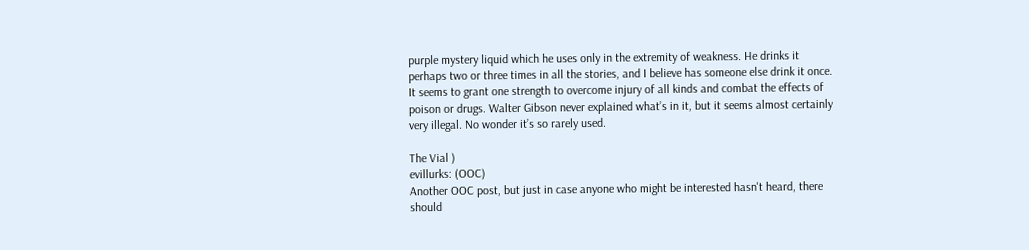purple mystery liquid which he uses only in the extremity of weakness. He drinks it perhaps two or three times in all the stories, and I believe has someone else drink it once. It seems to grant one strength to overcome injury of all kinds and combat the effects of poison or drugs. Walter Gibson never explained what’s in it, but it seems almost certainly very illegal. No wonder it’s so rarely used.

The Vial )
evillurks: (OOC)
Another OOC post, but just in case anyone who might be interested hasn't heard, there should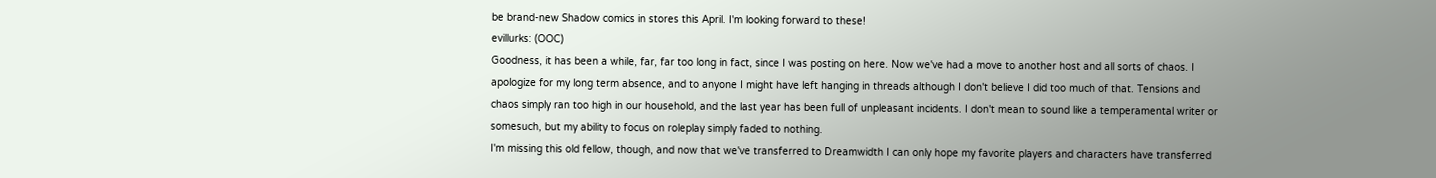be brand-new Shadow comics in stores this April. I'm looking forward to these!
evillurks: (OOC)
Goodness, it has been a while, far, far too long in fact, since I was posting on here. Now we've had a move to another host and all sorts of chaos. I apologize for my long term absence, and to anyone I might have left hanging in threads although I don't believe I did too much of that. Tensions and chaos simply ran too high in our household, and the last year has been full of unpleasant incidents. I don't mean to sound like a temperamental writer or somesuch, but my ability to focus on roleplay simply faded to nothing.
I'm missing this old fellow, though, and now that we've transferred to Dreamwidth I can only hope my favorite players and characters have transferred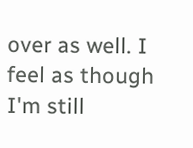over as well. I feel as though I'm still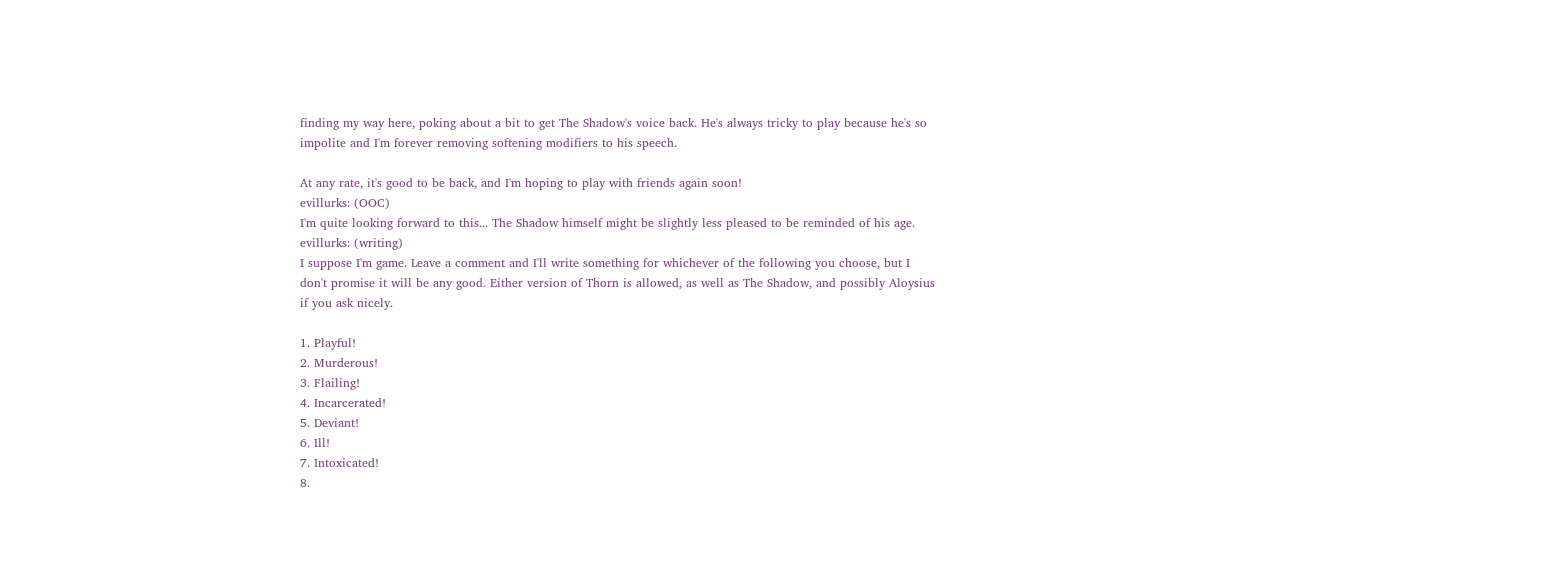finding my way here, poking about a bit to get The Shadow's voice back. He's always tricky to play because he's so impolite and I'm forever removing softening modifiers to his speech.

At any rate, it's good to be back, and I'm hoping to play with friends again soon!
evillurks: (OOC)
I'm quite looking forward to this... The Shadow himself might be slightly less pleased to be reminded of his age.
evillurks: (writing)
I suppose I'm game. Leave a comment and I'll write something for whichever of the following you choose, but I don't promise it will be any good. Either version of Thorn is allowed, as well as The Shadow, and possibly Aloysius if you ask nicely.

1. Playful!
2. Murderous!
3. Flailing!
4. Incarcerated!
5. Deviant!
6. Ill!
7. Intoxicated!
8.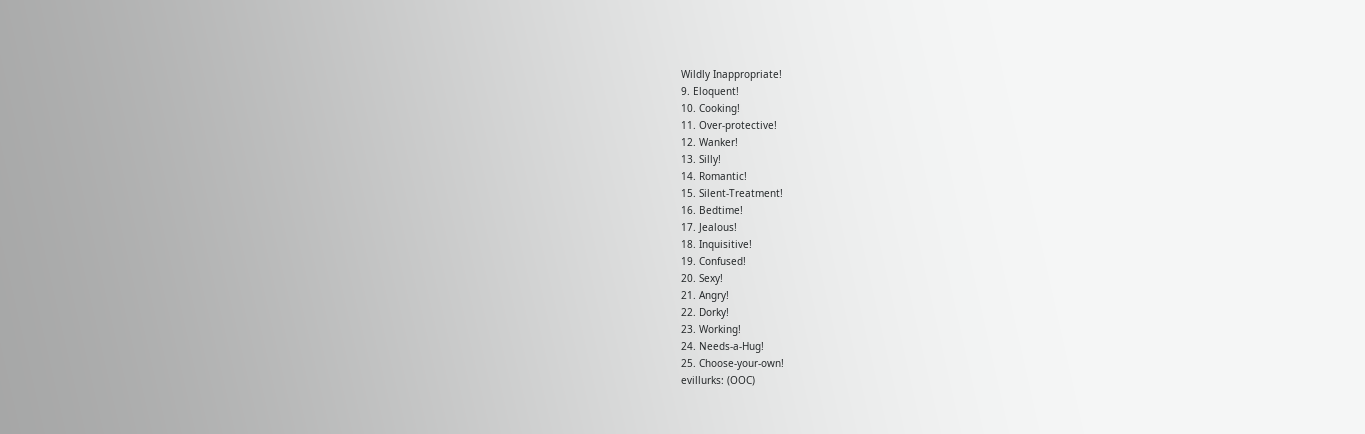Wildly Inappropriate!
9. Eloquent!
10. Cooking!
11. Over-protective!
12. Wanker!
13. Silly!
14. Romantic!
15. Silent-Treatment!
16. Bedtime!
17. Jealous!
18. Inquisitive!
19. Confused!
20. Sexy!
21. Angry!
22. Dorky!
23. Working!
24. Needs-a-Hug!
25. Choose-your-own!
evillurks: (OOC)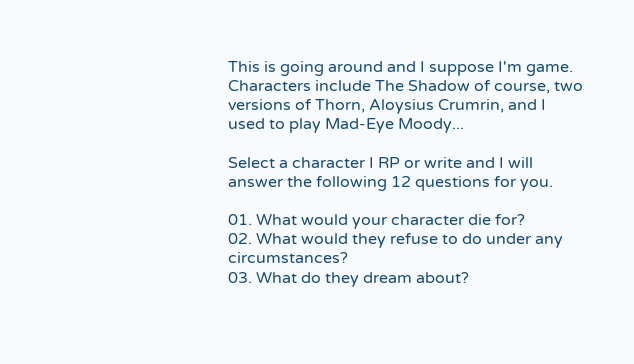This is going around and I suppose I'm game. Characters include The Shadow of course, two versions of Thorn, Aloysius Crumrin, and I used to play Mad-Eye Moody...

Select a character I RP or write and I will answer the following 12 questions for you.

01. What would your character die for?
02. What would they refuse to do under any circumstances?
03. What do they dream about?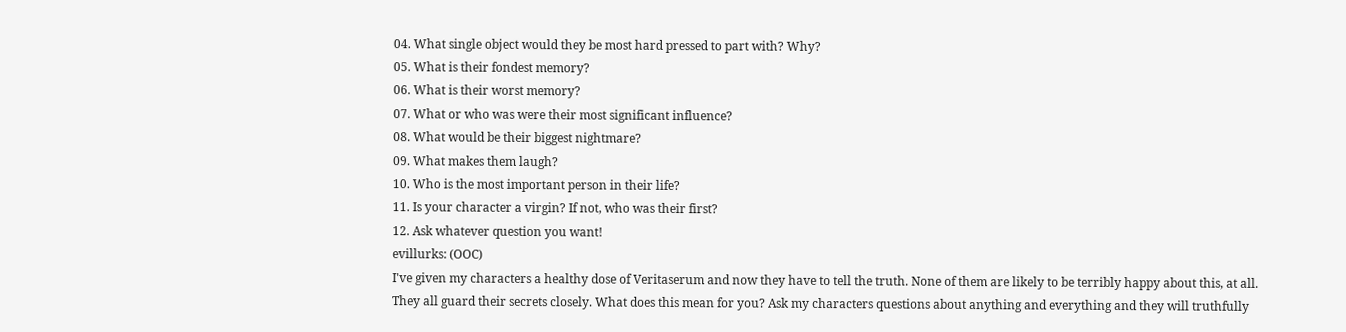04. What single object would they be most hard pressed to part with? Why?
05. What is their fondest memory?
06. What is their worst memory?
07. What or who was were their most significant influence?
08. What would be their biggest nightmare?
09. What makes them laugh?
10. Who is the most important person in their life?
11. Is your character a virgin? If not, who was their first?
12. Ask whatever question you want!
evillurks: (OOC)
I've given my characters a healthy dose of Veritaserum and now they have to tell the truth. None of them are likely to be terribly happy about this, at all. They all guard their secrets closely. What does this mean for you? Ask my characters questions about anything and everything and they will truthfully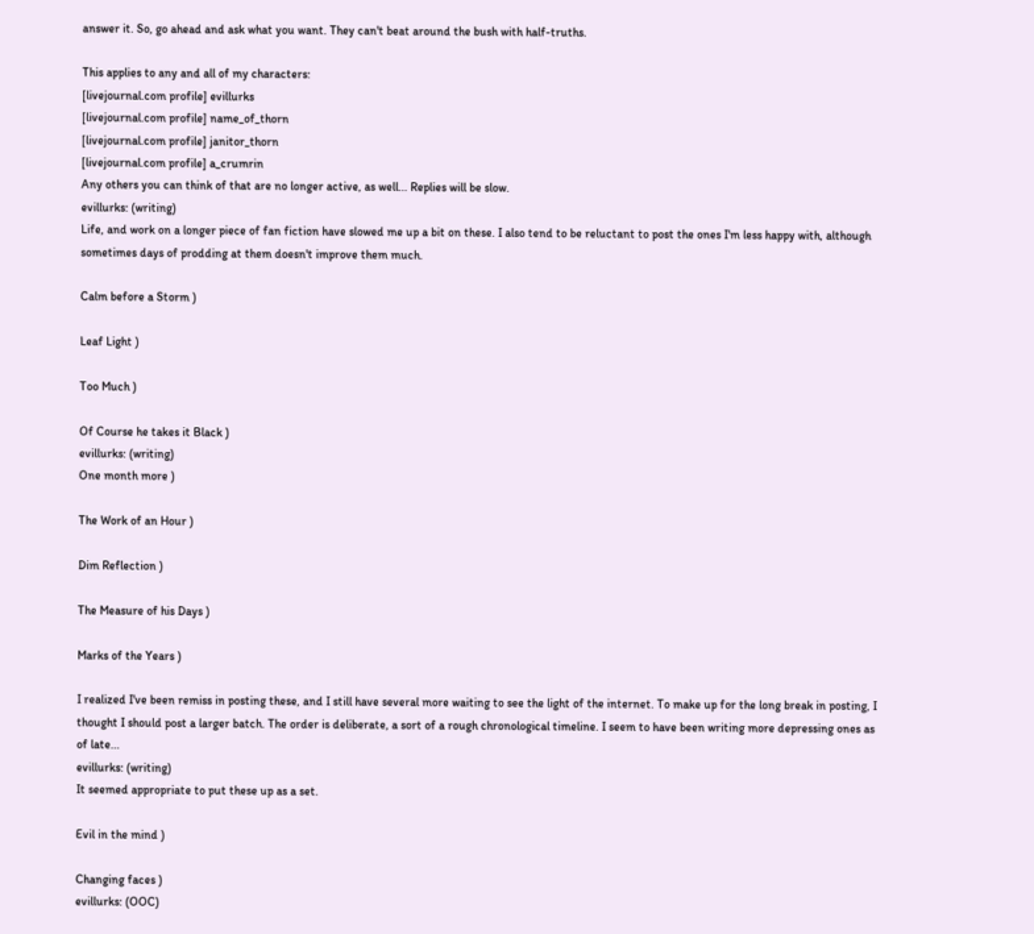answer it. So, go ahead and ask what you want. They can't beat around the bush with half-truths.

This applies to any and all of my characters:
[livejournal.com profile] evillurks
[livejournal.com profile] name_of_thorn
[livejournal.com profile] janitor_thorn
[livejournal.com profile] a_crumrin
Any others you can think of that are no longer active, as well... Replies will be slow.
evillurks: (writing)
Life, and work on a longer piece of fan fiction have slowed me up a bit on these. I also tend to be reluctant to post the ones I'm less happy with, although sometimes days of prodding at them doesn't improve them much.

Calm before a Storm )

Leaf Light )

Too Much )

Of Course he takes it Black )
evillurks: (writing)
One month more )

The Work of an Hour )

Dim Reflection )

The Measure of his Days )

Marks of the Years )

I realized I've been remiss in posting these, and I still have several more waiting to see the light of the internet. To make up for the long break in posting, I thought I should post a larger batch. The order is deliberate, a sort of a rough chronological timeline. I seem to have been writing more depressing ones as of late...
evillurks: (writing)
It seemed appropriate to put these up as a set.

Evil in the mind )

Changing faces )
evillurks: (OOC)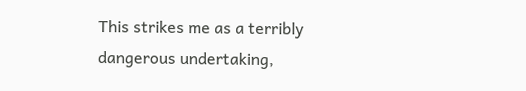This strikes me as a terribly dangerous undertaking,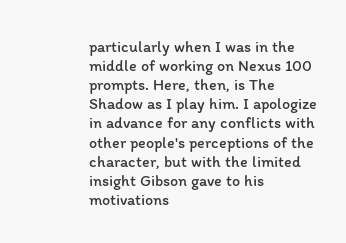particularly when I was in the middle of working on Nexus 100 prompts. Here, then, is The Shadow as I play him. I apologize in advance for any conflicts with other people's perceptions of the character, but with the limited insight Gibson gave to his motivations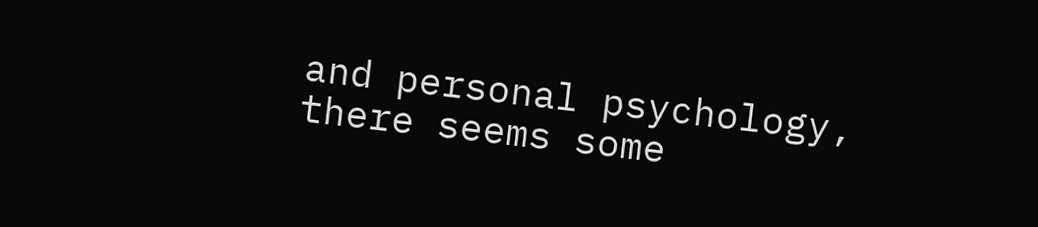and personal psychology, there seems some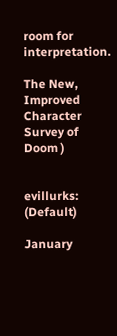room for interpretation.

The New, Improved Character Survey of Doom )


evillurks: (Default)

January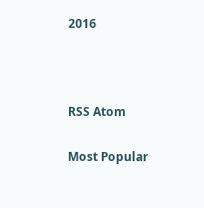2016



RSS Atom

Most Popular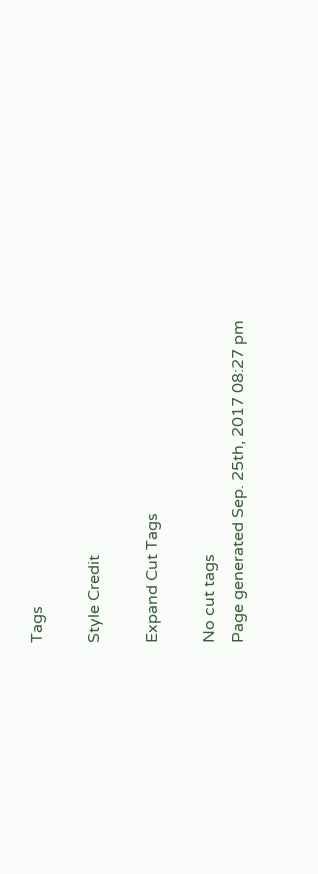Tags

Style Credit

Expand Cut Tags

No cut tags
Page generated Sep. 25th, 2017 08:27 pm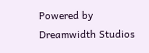Powered by Dreamwidth Studios